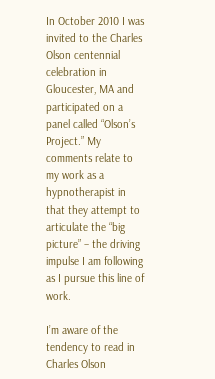In October 2010 I was invited to the Charles Olson centennial celebration in Gloucester, MA and participated on a panel called “Olson’s Project.” My comments relate to my work as a hypnotherapist in that they attempt to articulate the “big picture” – the driving impulse I am following as I pursue this line of work.

I’m aware of the tendency to read in Charles Olson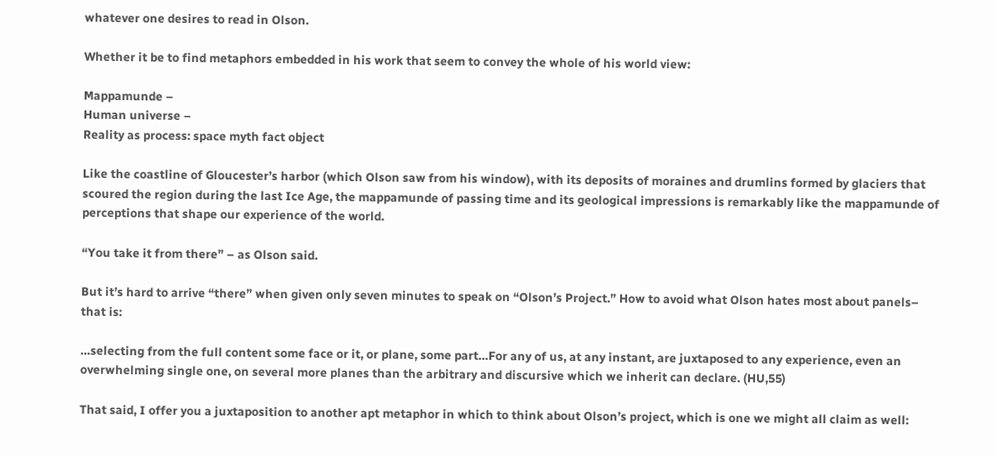whatever one desires to read in Olson.

Whether it be to find metaphors embedded in his work that seem to convey the whole of his world view:

Mappamunde –
Human universe –
Reality as process: space myth fact object

Like the coastline of Gloucester’s harbor (which Olson saw from his window), with its deposits of moraines and drumlins formed by glaciers that scoured the region during the last Ice Age, the mappamunde of passing time and its geological impressions is remarkably like the mappamunde of perceptions that shape our experience of the world.

“You take it from there” – as Olson said.

But it’s hard to arrive “there” when given only seven minutes to speak on “Olson’s Project.” How to avoid what Olson hates most about panels– that is:

…selecting from the full content some face or it, or plane, some part…For any of us, at any instant, are juxtaposed to any experience, even an overwhelming single one, on several more planes than the arbitrary and discursive which we inherit can declare. (HU,55)

That said, I offer you a juxtaposition to another apt metaphor in which to think about Olson’s project, which is one we might all claim as well: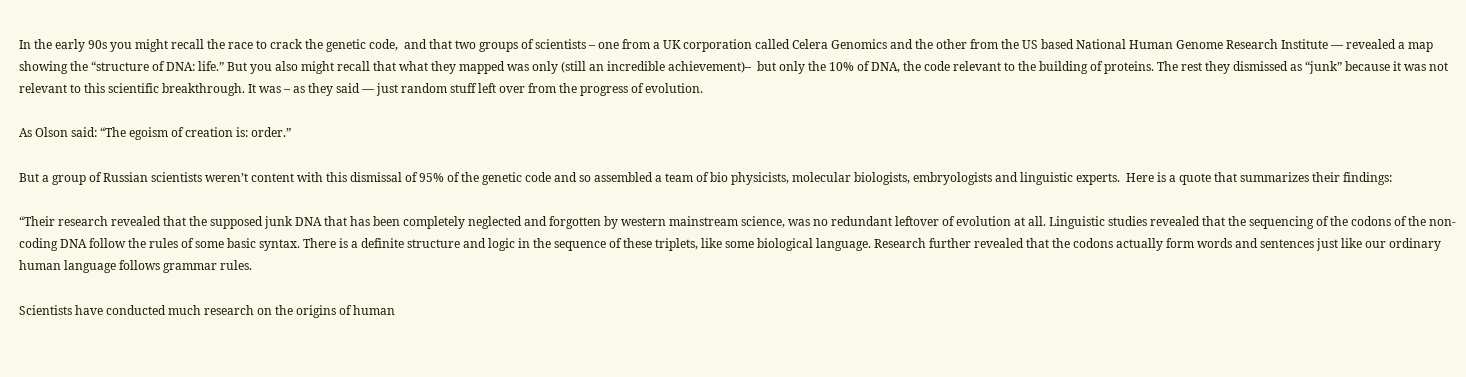In the early 90s you might recall the race to crack the genetic code,  and that two groups of scientists – one from a UK corporation called Celera Genomics and the other from the US based National Human Genome Research Institute — revealed a map showing the “structure of DNA: life.” But you also might recall that what they mapped was only (still an incredible achievement)–  but only the 10% of DNA, the code relevant to the building of proteins. The rest they dismissed as “junk” because it was not relevant to this scientific breakthrough. It was – as they said — just random stuff left over from the progress of evolution.

As Olson said: “The egoism of creation is: order.”

But a group of Russian scientists weren’t content with this dismissal of 95% of the genetic code and so assembled a team of bio physicists, molecular biologists, embryologists and linguistic experts.  Here is a quote that summarizes their findings:

“Their research revealed that the supposed junk DNA that has been completely neglected and forgotten by western mainstream science, was no redundant leftover of evolution at all. Linguistic studies revealed that the sequencing of the codons of the non-coding DNA follow the rules of some basic syntax. There is a definite structure and logic in the sequence of these triplets, like some biological language. Research further revealed that the codons actually form words and sentences just like our ordinary human language follows grammar rules.

Scientists have conducted much research on the origins of human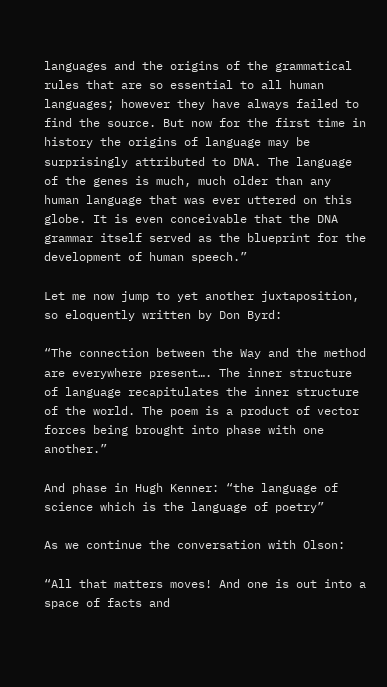languages and the origins of the grammatical rules that are so essential to all human languages; however they have always failed to find the source. But now for the first time in history the origins of language may be surprisingly attributed to DNA. The language of the genes is much, much older than any human language that was ever uttered on this globe. It is even conceivable that the DNA grammar itself served as the blueprint for the development of human speech.”

Let me now jump to yet another juxtaposition, so eloquently written by Don Byrd:

“The connection between the Way and the method are everywhere present…. The inner structure of language recapitulates the inner structure of the world. The poem is a product of vector forces being brought into phase with one another.”

And phase in Hugh Kenner: “the language of science which is the language of poetry”

As we continue the conversation with Olson:

“All that matters moves! And one is out into a space of facts and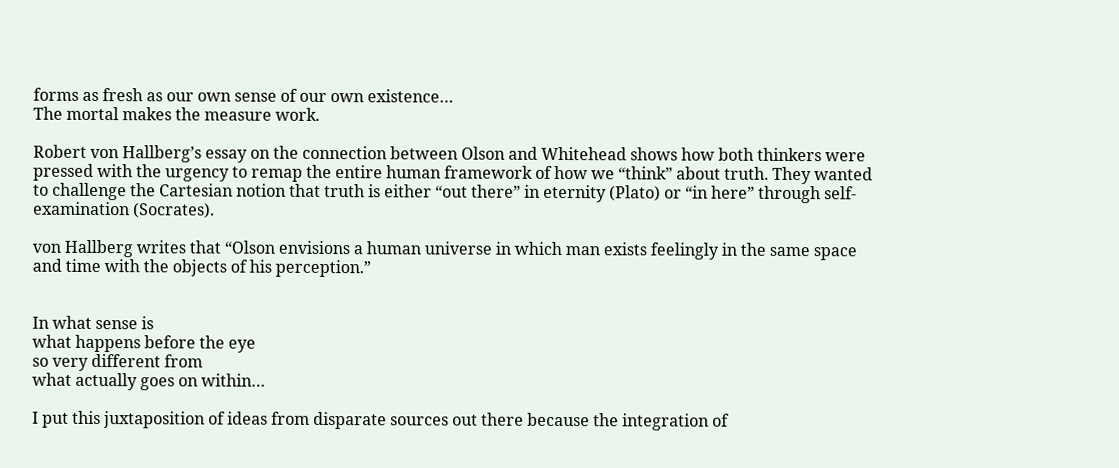forms as fresh as our own sense of our own existence…
The mortal makes the measure work.

Robert von Hallberg’s essay on the connection between Olson and Whitehead shows how both thinkers were pressed with the urgency to remap the entire human framework of how we “think” about truth. They wanted to challenge the Cartesian notion that truth is either “out there” in eternity (Plato) or “in here” through self-examination (Socrates).

von Hallberg writes that “Olson envisions a human universe in which man exists feelingly in the same space and time with the objects of his perception.”


In what sense is
what happens before the eye
so very different from
what actually goes on within…

I put this juxtaposition of ideas from disparate sources out there because the integration of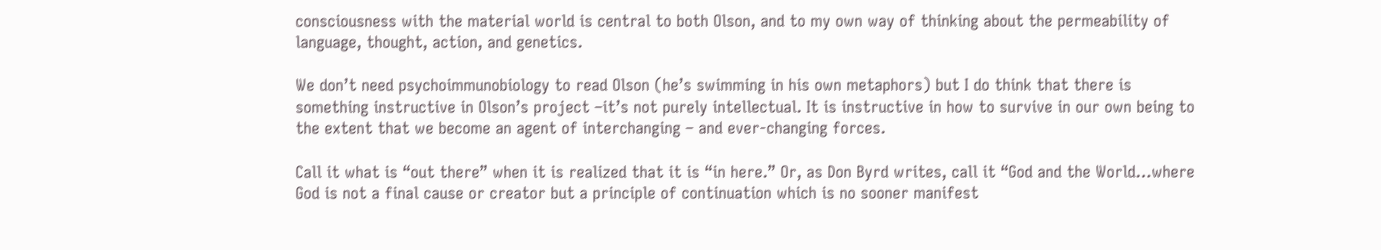consciousness with the material world is central to both Olson, and to my own way of thinking about the permeability of language, thought, action, and genetics.

We don’t need psychoimmunobiology to read Olson (he’s swimming in his own metaphors) but I do think that there is something instructive in Olson’s project –it’s not purely intellectual. It is instructive in how to survive in our own being to the extent that we become an agent of interchanging – and ever-changing forces.

Call it what is “out there” when it is realized that it is “in here.” Or, as Don Byrd writes, call it “God and the World…where God is not a final cause or creator but a principle of continuation which is no sooner manifest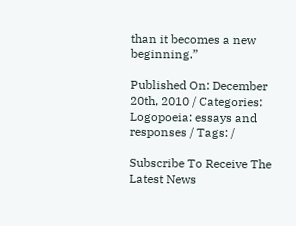than it becomes a new beginning.”

Published On: December 20th, 2010 / Categories: Logopoeia: essays and responses / Tags: /

Subscribe To Receive The Latest News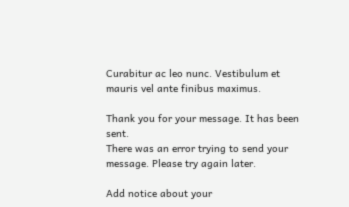Curabitur ac leo nunc. Vestibulum et mauris vel ante finibus maximus.

Thank you for your message. It has been sent.
There was an error trying to send your message. Please try again later.

Add notice about your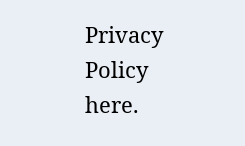Privacy Policy here.